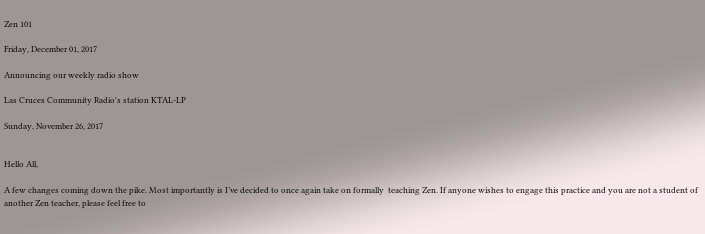Zen 101

Friday, December 01, 2017

Announcing our weekly radio show

Las Cruces Community Radio's station KTAL-LP

Sunday, November 26, 2017


Hello All,

A few changes coming down the pike. Most importantly is I’ve decided to once again take on formally  teaching Zen. If anyone wishes to engage this practice and you are not a student of another Zen teacher, please feel free to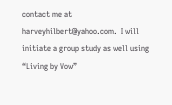contact me at harveyhilbert@yahoo.com.  I will initiate a group study as well using “Living by Vow”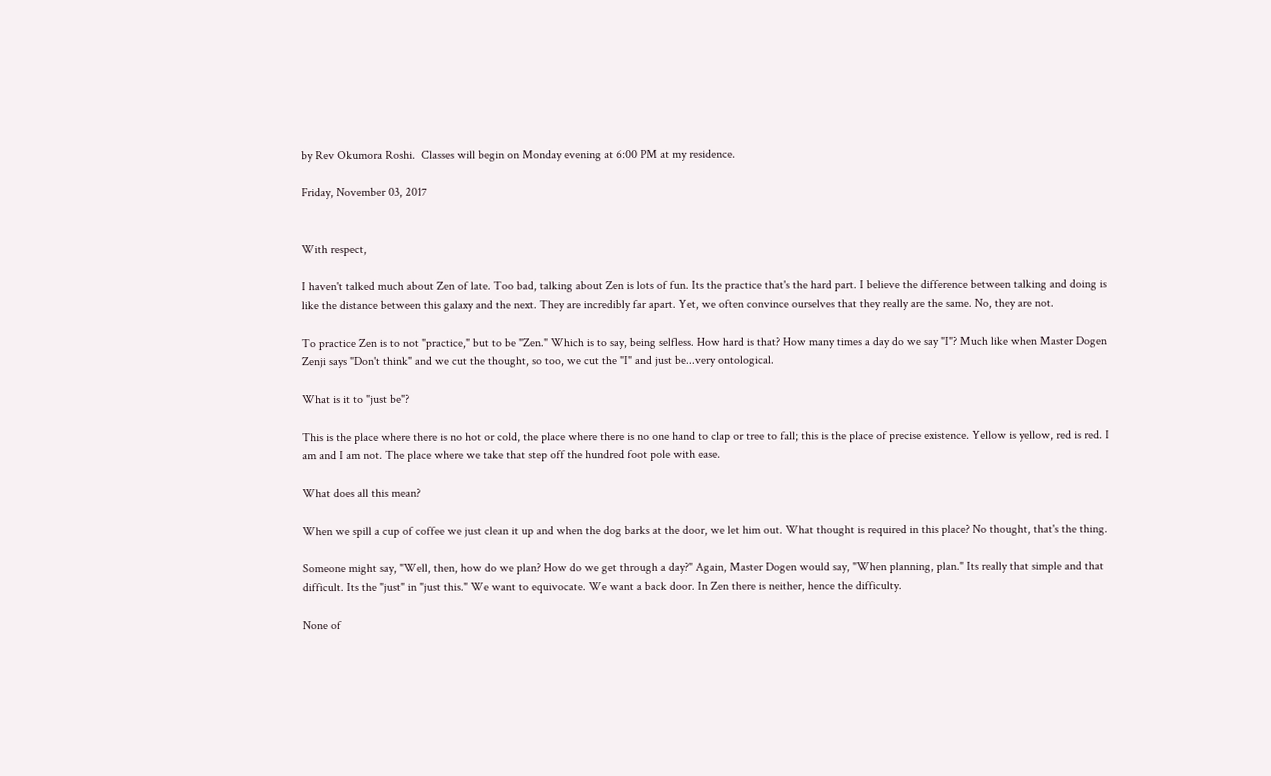by Rev Okumora Roshi.  Classes will begin on Monday evening at 6:00 PM at my residence.

Friday, November 03, 2017


With respect,

I haven't talked much about Zen of late. Too bad, talking about Zen is lots of fun. Its the practice that's the hard part. I believe the difference between talking and doing is like the distance between this galaxy and the next. They are incredibly far apart. Yet, we often convince ourselves that they really are the same. No, they are not.

To practice Zen is to not "practice," but to be "Zen." Which is to say, being selfless. How hard is that? How many times a day do we say "I"? Much like when Master Dogen Zenji says "Don't think" and we cut the thought, so too, we cut the "I" and just be...very ontological.

What is it to "just be"?

This is the place where there is no hot or cold, the place where there is no one hand to clap or tree to fall; this is the place of precise existence. Yellow is yellow, red is red. I am and I am not. The place where we take that step off the hundred foot pole with ease.

What does all this mean?

When we spill a cup of coffee we just clean it up and when the dog barks at the door, we let him out. What thought is required in this place? No thought, that's the thing.

Someone might say, "Well, then, how do we plan? How do we get through a day?" Again, Master Dogen would say, "When planning, plan." Its really that simple and that difficult. Its the "just" in "just this." We want to equivocate. We want a back door. In Zen there is neither, hence the difficulty.

None of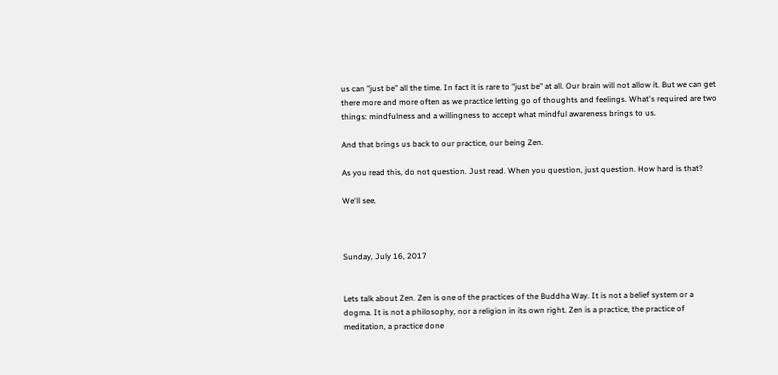us can "just be" all the time. In fact it is rare to "just be" at all. Our brain will not allow it. But we can get there more and more often as we practice letting go of thoughts and feelings. What's required are two things: mindfulness and a willingness to accept what mindful awareness brings to us.

And that brings us back to our practice, our being Zen.

As you read this, do not question. Just read. When you question, just question. How hard is that?

We'll see.



Sunday, July 16, 2017


Lets talk about Zen. Zen is one of the practices of the Buddha Way. It is not a belief system or a dogma. It is not a philosophy, nor a religion in its own right. Zen is a practice, the practice of meditation, a practice done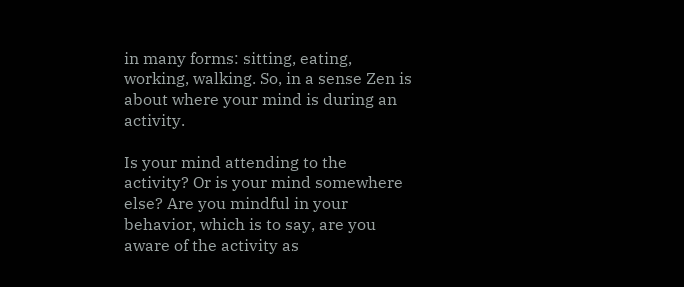in many forms: sitting, eating, working, walking. So, in a sense Zen is about where your mind is during an activity.

Is your mind attending to the activity? Or is your mind somewhere else? Are you mindful in your behavior, which is to say, are you aware of the activity as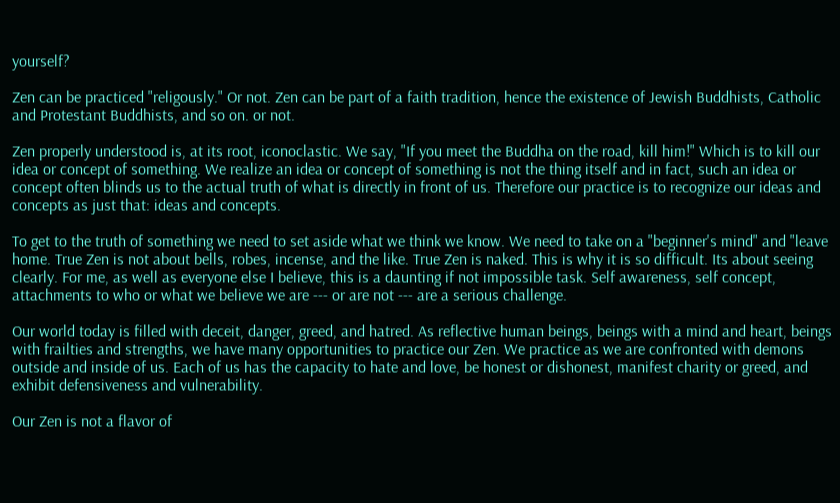yourself?

Zen can be practiced "religously." Or not. Zen can be part of a faith tradition, hence the existence of Jewish Buddhists, Catholic and Protestant Buddhists, and so on. or not.

Zen properly understood is, at its root, iconoclastic. We say, "If you meet the Buddha on the road, kill him!" Which is to kill our idea or concept of something. We realize an idea or concept of something is not the thing itself and in fact, such an idea or concept often blinds us to the actual truth of what is directly in front of us. Therefore our practice is to recognize our ideas and concepts as just that: ideas and concepts.

To get to the truth of something we need to set aside what we think we know. We need to take on a "beginner's mind" and "leave home. True Zen is not about bells, robes, incense, and the like. True Zen is naked. This is why it is so difficult. Its about seeing clearly. For me, as well as everyone else I believe, this is a daunting if not impossible task. Self awareness, self concept, attachments to who or what we believe we are --- or are not --- are a serious challenge.

Our world today is filled with deceit, danger, greed, and hatred. As reflective human beings, beings with a mind and heart, beings with frailties and strengths, we have many opportunities to practice our Zen. We practice as we are confronted with demons outside and inside of us. Each of us has the capacity to hate and love, be honest or dishonest, manifest charity or greed, and exhibit defensiveness and vulnerability.

Our Zen is not a flavor of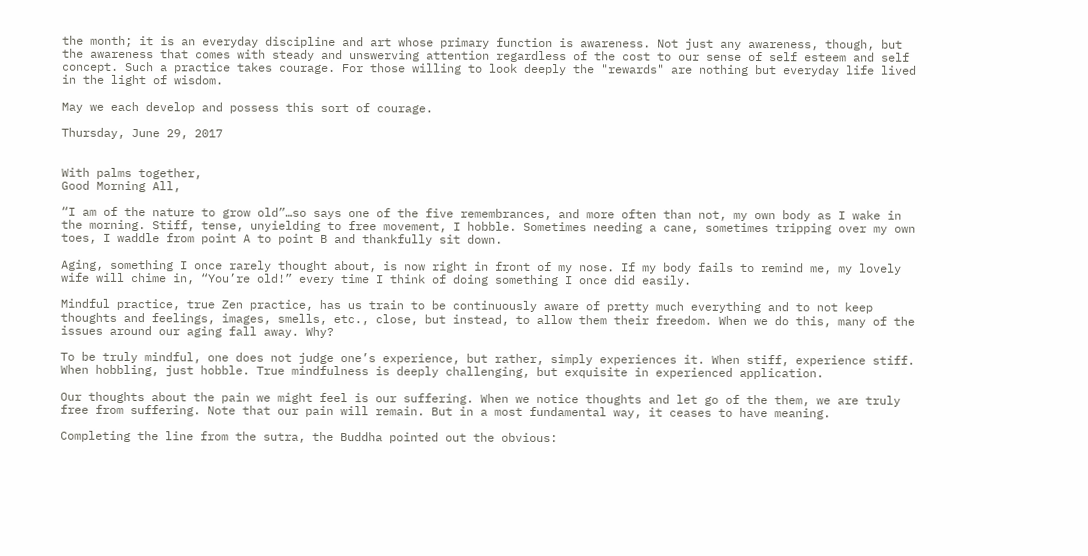the month; it is an everyday discipline and art whose primary function is awareness. Not just any awareness, though, but the awareness that comes with steady and unswerving attention regardless of the cost to our sense of self esteem and self concept. Such a practice takes courage. For those willing to look deeply the "rewards" are nothing but everyday life lived in the light of wisdom.

May we each develop and possess this sort of courage.

Thursday, June 29, 2017


With palms together,
Good Morning All,

“I am of the nature to grow old”…so says one of the five remembrances, and more often than not, my own body as I wake in the morning. Stiff, tense, unyielding to free movement, I hobble. Sometimes needing a cane, sometimes tripping over my own toes, I waddle from point A to point B and thankfully sit down.

Aging, something I once rarely thought about, is now right in front of my nose. If my body fails to remind me, my lovely wife will chime in, “You’re old!” every time I think of doing something I once did easily.

Mindful practice, true Zen practice, has us train to be continuously aware of pretty much everything and to not keep thoughts and feelings, images, smells, etc., close, but instead, to allow them their freedom. When we do this, many of the issues around our aging fall away. Why?

To be truly mindful, one does not judge one’s experience, but rather, simply experiences it. When stiff, experience stiff. When hobbling, just hobble. True mindfulness is deeply challenging, but exquisite in experienced application.

Our thoughts about the pain we might feel is our suffering. When we notice thoughts and let go of the them, we are truly free from suffering. Note that our pain will remain. But in a most fundamental way, it ceases to have meaning.

Completing the line from the sutra, the Buddha pointed out the obvious: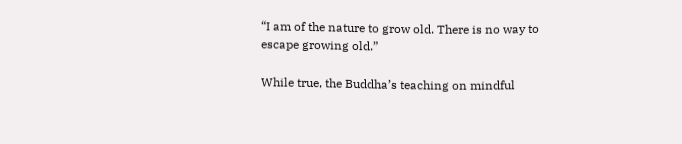“I am of the nature to grow old. There is no way to escape growing old.”

While true, the Buddha’s teaching on mindful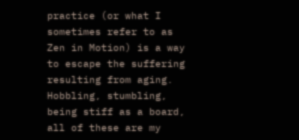practice (or what I sometimes refer to as Zen in Motion) is a way to escape the suffering resulting from aging. Hobbling, stumbling, being stiff as a board, all of these are my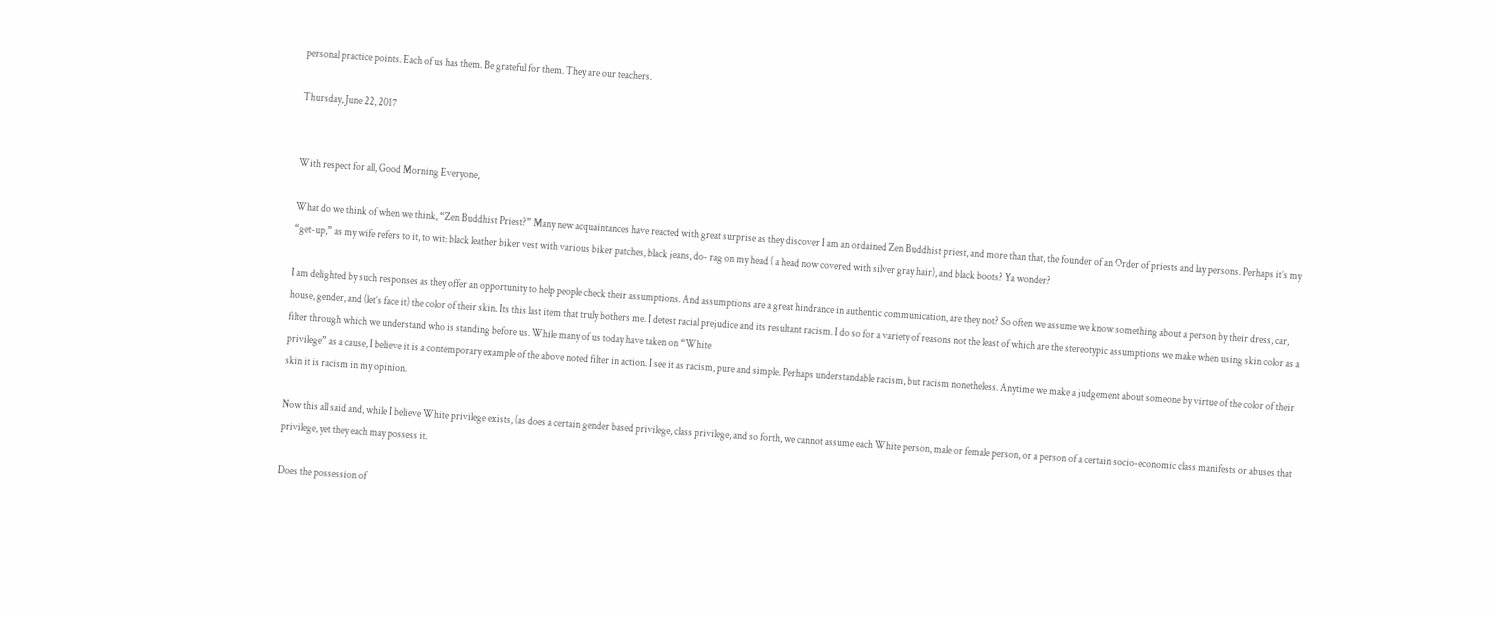personal practice points. Each of us has them. Be grateful for them. They are our teachers.

Thursday, June 22, 2017


With respect for all, Good Morning Everyone,

What do we think of when we think, “Zen Buddhist Priest?” Many new acquaintances have reacted with great surprise as they discover I am an ordained Zen Buddhist priest, and more than that, the founder of an Order of priests and lay persons. Perhaps it’s my “get-up,” as my wife refers to it, to wit: black leather biker vest with various biker patches, black jeans, do- rag on my head ( a head now covered with silver gray hair), and black boots? Ya wonder?

I am delighted by such responses as they offer an opportunity to help people check their assumptions. And assumptions are a great hindrance in authentic communication, are they not? So often we assume we know something about a person by their dress, car, house, gender, and (let’s face it) the color of their skin. Its this last item that truly bothers me. I detest racial prejudice and its resultant racism. I do so for a variety of reasons not the least of which are the stereotypic assumptions we make when using skin color as a filter through which we understand who is standing before us. While many of us today have taken on “White
privilege” as a cause, I believe it is a contemporary example of the above noted filter in action. I see it as racism, pure and simple. Perhaps understandable racism, but racism nonetheless. Anytime we make a judgement about someone by virtue of the color of their skin it is racism in my opinion.

Now this all said and, while I believe White privilege exists, (as does a certain gender based privilege, class privilege, and so forth, we cannot assume each White person, male or female person, or a person of a certain socio-economic class manifests or abuses that privilege, yet they each may possess it.

Does the possession of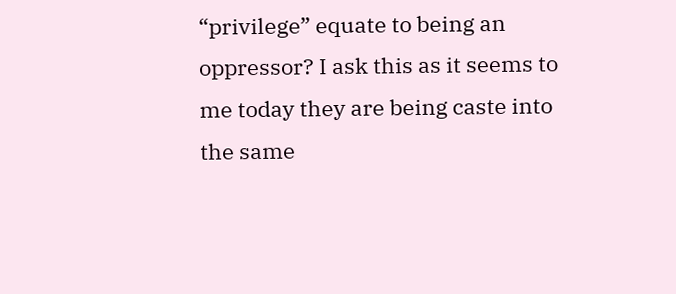“privilege” equate to being an oppressor? I ask this as it seems to me today they are being caste into the same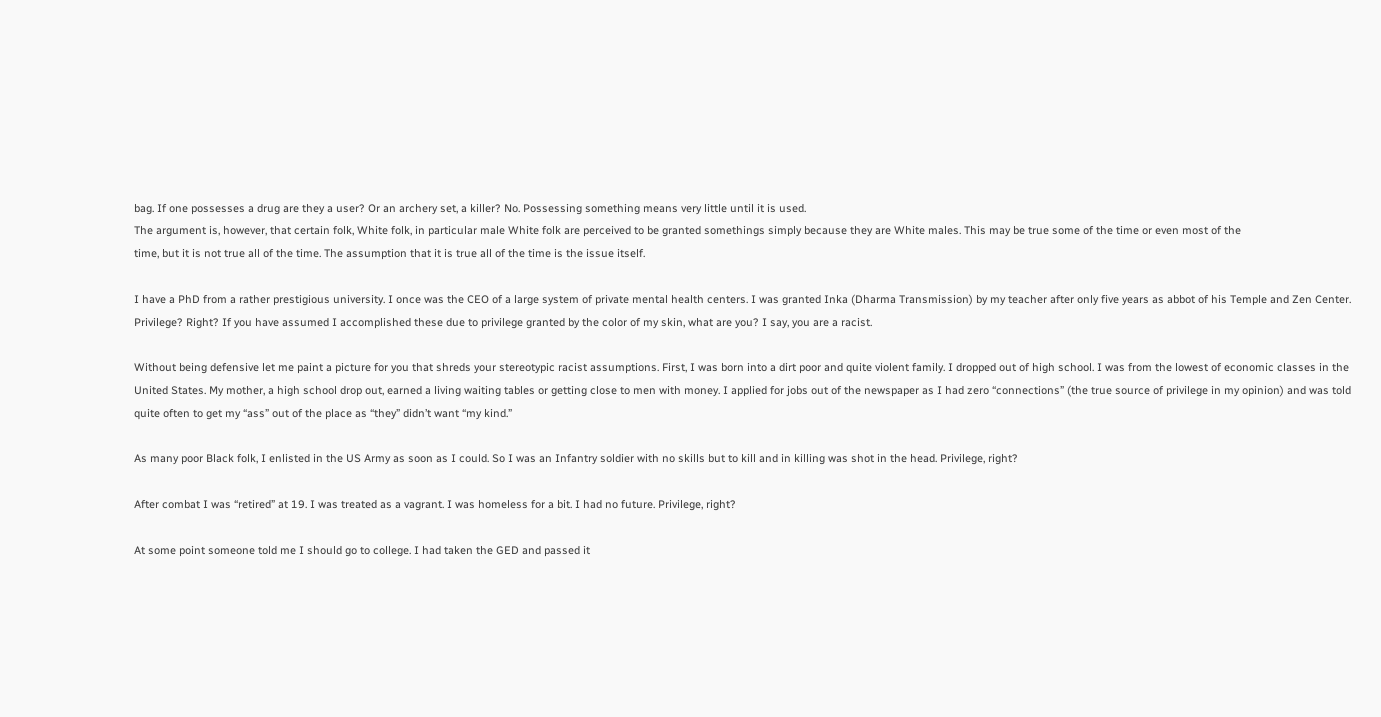bag. If one possesses a drug are they a user? Or an archery set, a killer? No. Possessing something means very little until it is used.
The argument is, however, that certain folk, White folk, in particular male White folk are perceived to be granted somethings simply because they are White males. This may be true some of the time or even most of the
time, but it is not true all of the time. The assumption that it is true all of the time is the issue itself.

I have a PhD from a rather prestigious university. I once was the CEO of a large system of private mental health centers. I was granted Inka (Dharma Transmission) by my teacher after only five years as abbot of his Temple and Zen Center. Privilege? Right? If you have assumed I accomplished these due to privilege granted by the color of my skin, what are you? I say, you are a racist.

Without being defensive let me paint a picture for you that shreds your stereotypic racist assumptions. First, I was born into a dirt poor and quite violent family. I dropped out of high school. I was from the lowest of economic classes in the United States. My mother, a high school drop out, earned a living waiting tables or getting close to men with money. I applied for jobs out of the newspaper as I had zero “connections” (the true source of privilege in my opinion) and was told quite often to get my “ass” out of the place as “they” didn’t want “my kind.”

As many poor Black folk, I enlisted in the US Army as soon as I could. So I was an Infantry soldier with no skills but to kill and in killing was shot in the head. Privilege, right?

After combat I was “retired” at 19. I was treated as a vagrant. I was homeless for a bit. I had no future. Privilege, right?

At some point someone told me I should go to college. I had taken the GED and passed it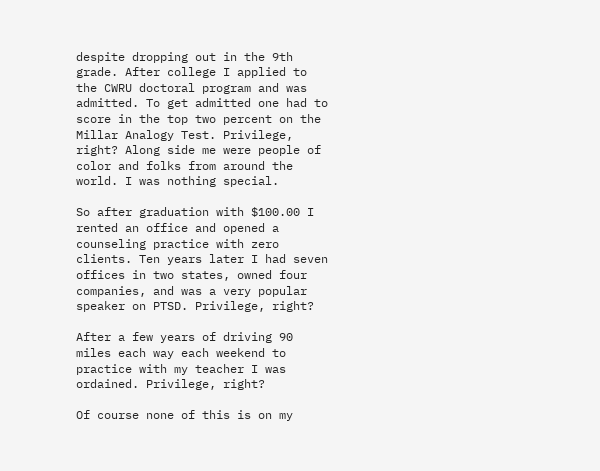despite dropping out in the 9th grade. After college I applied to the CWRU doctoral program and was admitted. To get admitted one had to score in the top two percent on the Millar Analogy Test. Privilege, right? Along side me were people of color and folks from around the world. I was nothing special.

So after graduation with $100.00 I rented an office and opened a counseling practice with zero clients. Ten years later I had seven offices in two states, owned four companies, and was a very popular speaker on PTSD. Privilege, right?

After a few years of driving 90 miles each way each weekend to practice with my teacher I was ordained. Privilege, right?

Of course none of this is on my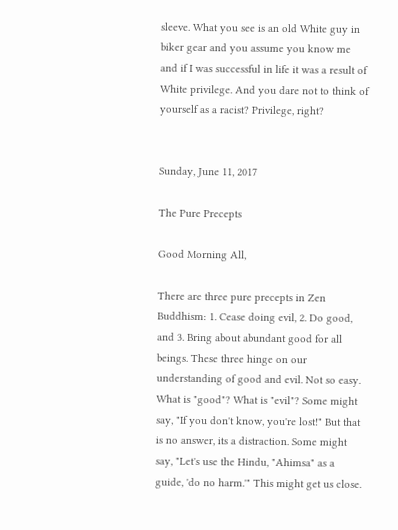sleeve. What you see is an old White guy in biker gear and you assume you know me and if I was successful in life it was a result of White privilege. And you dare not to think of yourself as a racist? Privilege, right?


Sunday, June 11, 2017

The Pure Precepts

Good Morning All,

There are three pure precepts in Zen Buddhism: 1. Cease doing evil, 2. Do good, and 3. Bring about abundant good for all beings. These three hinge on our understanding of good and evil. Not so easy. What is "good"? What is "evil"? Some might say, "If you don't know, you're lost!" But that is no answer, its a distraction. Some might say, "Let's use the Hindu, "Ahimsa" as a guide, 'do no harm.'" This might get us close.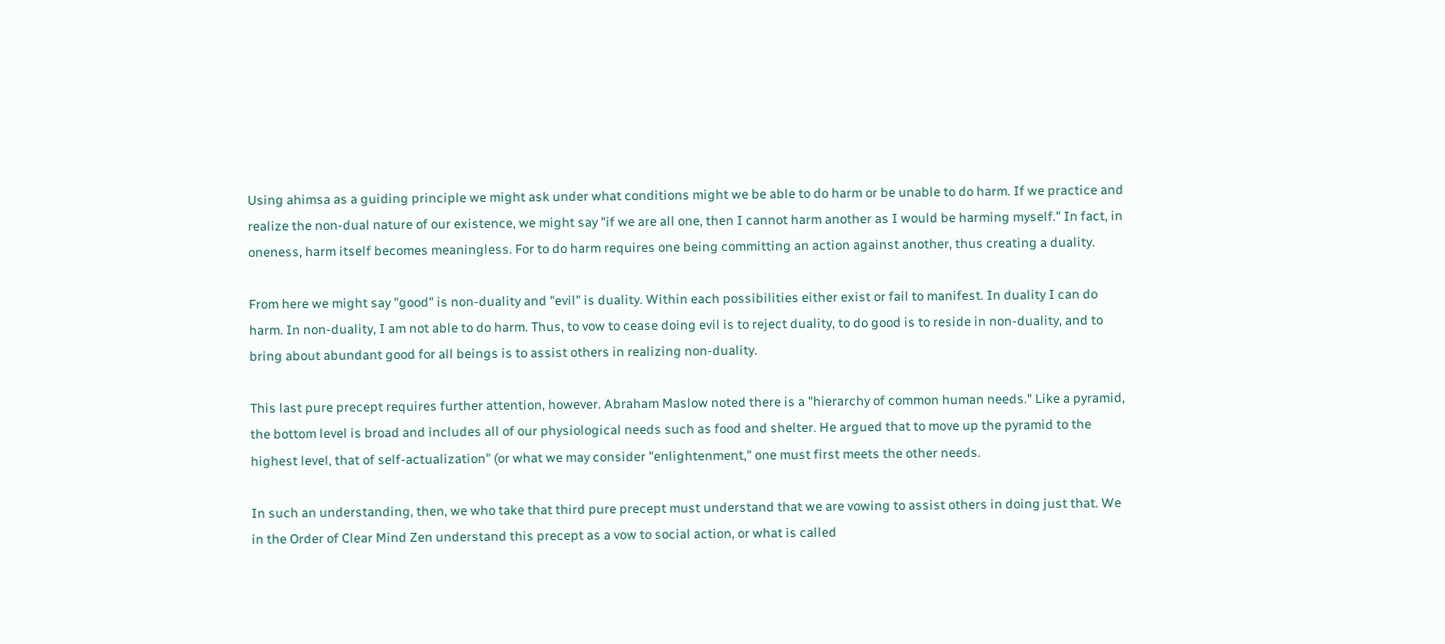Using ahimsa as a guiding principle we might ask under what conditions might we be able to do harm or be unable to do harm. If we practice and realize the non-dual nature of our existence, we might say "if we are all one, then I cannot harm another as I would be harming myself." In fact, in oneness, harm itself becomes meaningless. For to do harm requires one being committing an action against another, thus creating a duality.

From here we might say "good" is non-duality and "evil" is duality. Within each possibilities either exist or fail to manifest. In duality I can do harm. In non-duality, I am not able to do harm. Thus, to vow to cease doing evil is to reject duality, to do good is to reside in non-duality, and to bring about abundant good for all beings is to assist others in realizing non-duality.

This last pure precept requires further attention, however. Abraham Maslow noted there is a "hierarchy of common human needs." Like a pyramid, the bottom level is broad and includes all of our physiological needs such as food and shelter. He argued that to move up the pyramid to the highest level, that of self-actualization" (or what we may consider "enlightenment," one must first meets the other needs.

In such an understanding, then, we who take that third pure precept must understand that we are vowing to assist others in doing just that. We in the Order of Clear Mind Zen understand this precept as a vow to social action, or what is called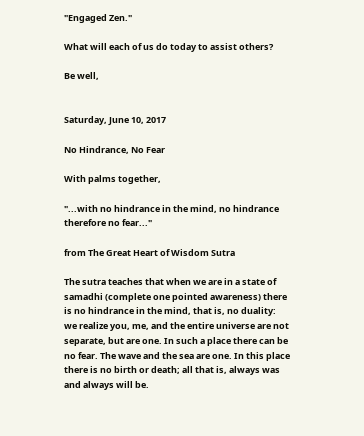"Engaged Zen."

What will each of us do today to assist others?

Be well,


Saturday, June 10, 2017

No Hindrance, No Fear

With palms together,

"...with no hindrance in the mind, no hindrance therefore no fear..."

from The Great Heart of Wisdom Sutra

The sutra teaches that when we are in a state of samadhi (complete one pointed awareness) there is no hindrance in the mind, that is, no duality: we realize you, me, and the entire universe are not separate, but are one. In such a place there can be no fear. The wave and the sea are one. In this place there is no birth or death; all that is, always was and always will be.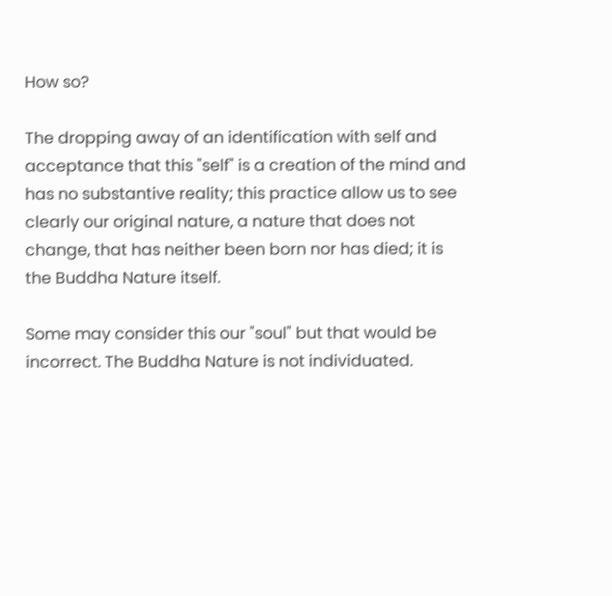How so?

The dropping away of an identification with self and acceptance that this "self" is a creation of the mind and has no substantive reality; this practice allow us to see clearly our original nature, a nature that does not change, that has neither been born nor has died; it is the Buddha Nature itself.

Some may consider this our "soul" but that would be incorrect. The Buddha Nature is not individuated.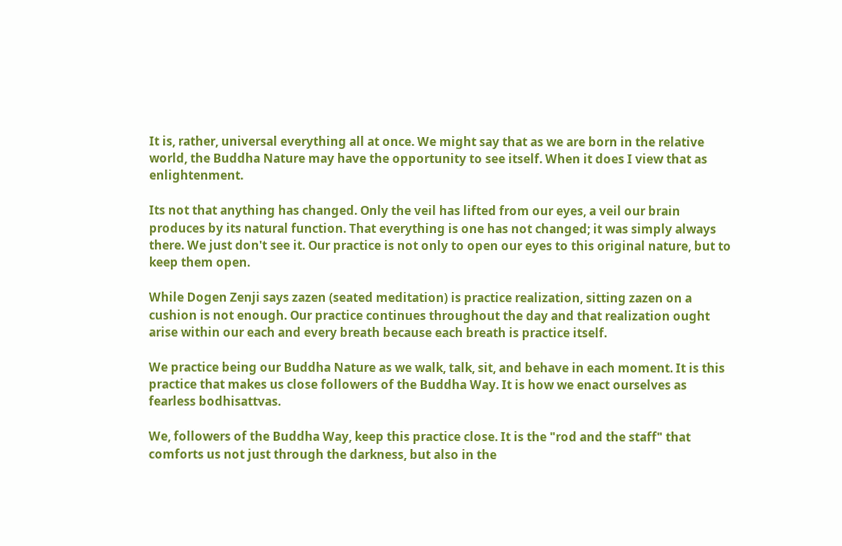It is, rather, universal everything all at once. We might say that as we are born in the relative world, the Buddha Nature may have the opportunity to see itself. When it does I view that as enlightenment.

Its not that anything has changed. Only the veil has lifted from our eyes, a veil our brain produces by its natural function. That everything is one has not changed; it was simply always there. We just don't see it. Our practice is not only to open our eyes to this original nature, but to keep them open.

While Dogen Zenji says zazen (seated meditation) is practice realization, sitting zazen on a cushion is not enough. Our practice continues throughout the day and that realization ought arise within our each and every breath because each breath is practice itself.

We practice being our Buddha Nature as we walk, talk, sit, and behave in each moment. It is this practice that makes us close followers of the Buddha Way. It is how we enact ourselves as fearless bodhisattvas.

We, followers of the Buddha Way, keep this practice close. It is the "rod and the staff" that comforts us not just through the darkness, but also in the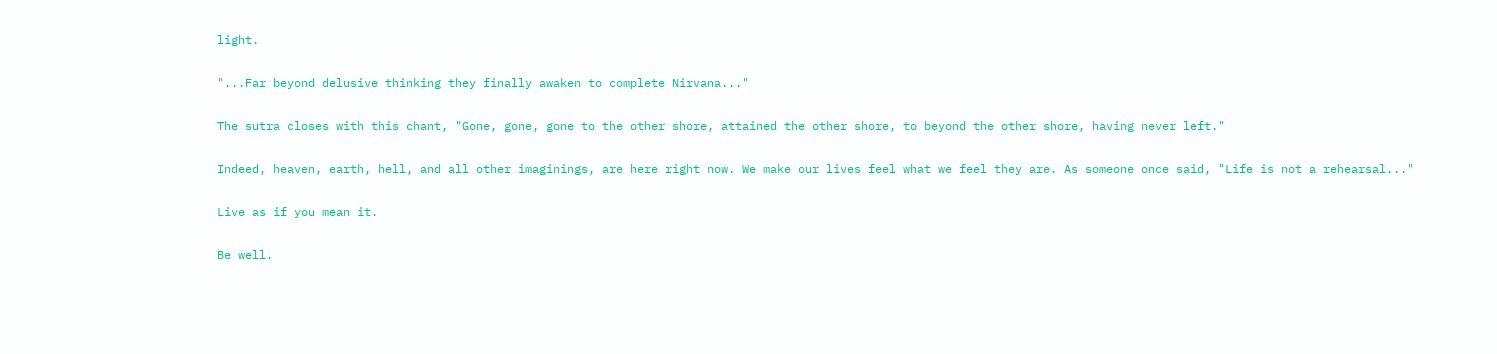light.

"...Far beyond delusive thinking they finally awaken to complete Nirvana..."

The sutra closes with this chant, "Gone, gone, gone to the other shore, attained the other shore, to beyond the other shore, having never left."

Indeed, heaven, earth, hell, and all other imaginings, are here right now. We make our lives feel what we feel they are. As someone once said, "Life is not a rehearsal..."

Live as if you mean it.

Be well.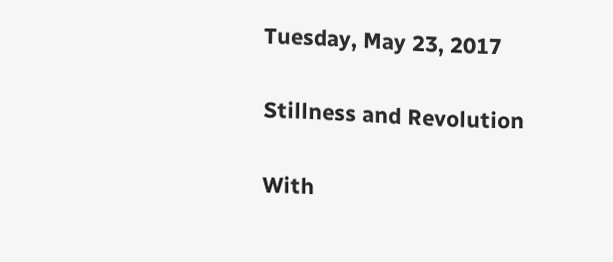Tuesday, May 23, 2017

Stillness and Revolution

With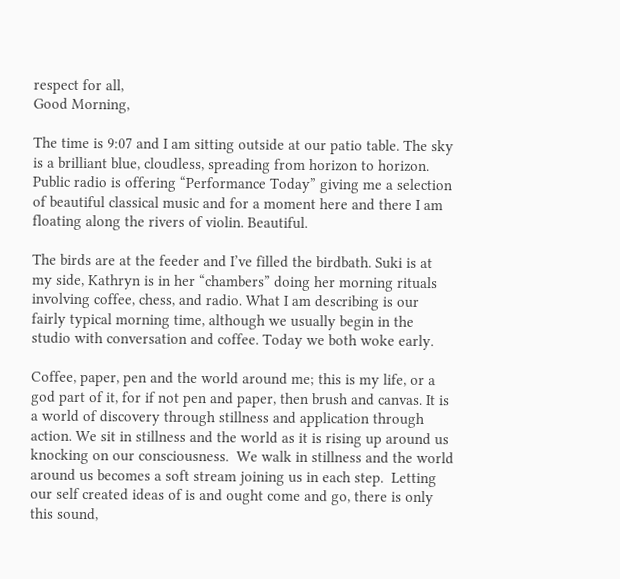respect for all,
Good Morning,

The time is 9:07 and I am sitting outside at our patio table. The sky is a brilliant blue, cloudless, spreading from horizon to horizon. Public radio is offering “Performance Today” giving me a selection of beautiful classical music and for a moment here and there I am floating along the rivers of violin. Beautiful.

The birds are at the feeder and I’ve filled the birdbath. Suki is at my side, Kathryn is in her “chambers” doing her morning rituals involving coffee, chess, and radio. What I am describing is our fairly typical morning time, although we usually begin in the studio with conversation and coffee. Today we both woke early.

Coffee, paper, pen and the world around me; this is my life, or a god part of it, for if not pen and paper, then brush and canvas. It is a world of discovery through stillness and application through action. We sit in stillness and the world as it is rising up around us knocking on our consciousness.  We walk in stillness and the world around us becomes a soft stream joining us in each step.  Letting our self created ideas of is and ought come and go, there is only this sound,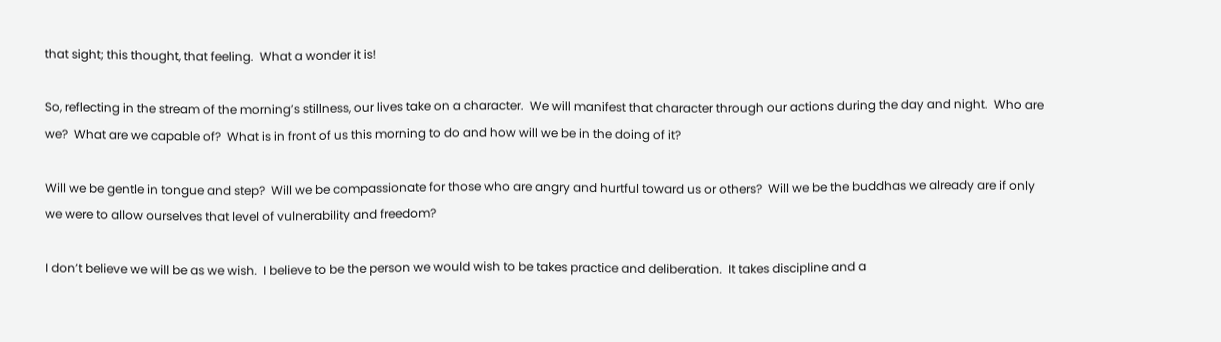that sight; this thought, that feeling.  What a wonder it is!

So, reflecting in the stream of the morning’s stillness, our lives take on a character.  We will manifest that character through our actions during the day and night.  Who are we?  What are we capable of?  What is in front of us this morning to do and how will we be in the doing of it?

Will we be gentle in tongue and step?  Will we be compassionate for those who are angry and hurtful toward us or others?  Will we be the buddhas we already are if only we were to allow ourselves that level of vulnerability and freedom?

I don’t believe we will be as we wish.  I believe to be the person we would wish to be takes practice and deliberation.  It takes discipline and a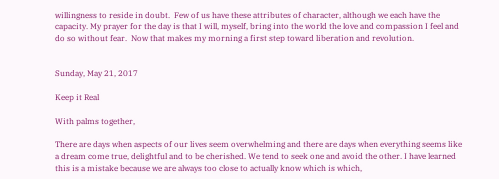willingness to reside in doubt.  Few of us have these attributes of character, although we each have the capacity. My prayer for the day is that I will, myself, bring into the world the love and compassion I feel and do so without fear.  Now that makes my morning a first step toward liberation and revolution.


Sunday, May 21, 2017

Keep it Real

With palms together,

There are days when aspects of our lives seem overwhelming and there are days when everything seems like a dream come true, delightful and to be cherished. We tend to seek one and avoid the other. I have learned this is a mistake because we are always too close to actually know which is which,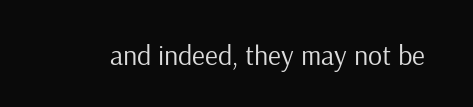and indeed, they may not be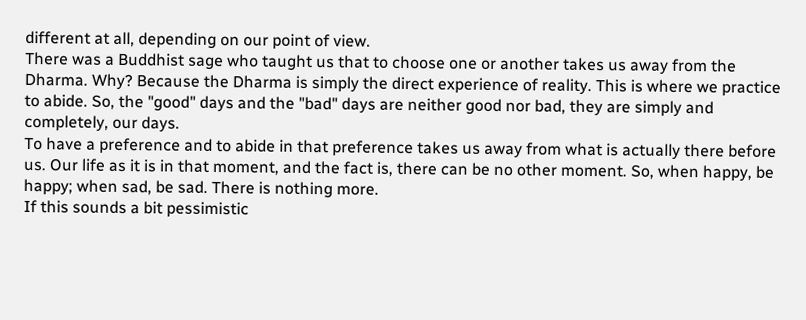different at all, depending on our point of view.
There was a Buddhist sage who taught us that to choose one or another takes us away from the Dharma. Why? Because the Dharma is simply the direct experience of reality. This is where we practice to abide. So, the "good" days and the "bad" days are neither good nor bad, they are simply and completely, our days.
To have a preference and to abide in that preference takes us away from what is actually there before us. Our life as it is in that moment, and the fact is, there can be no other moment. So, when happy, be happy; when sad, be sad. There is nothing more.
If this sounds a bit pessimistic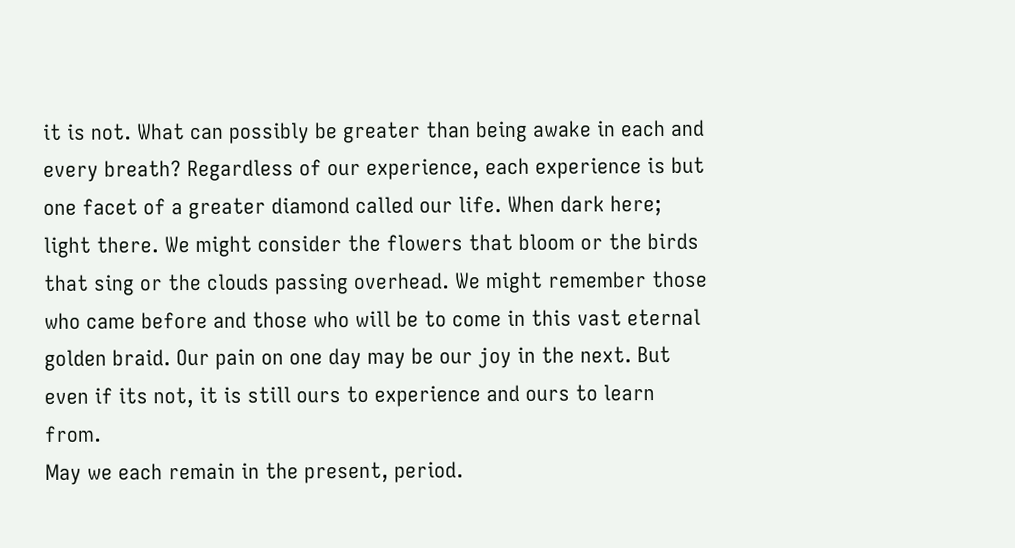it is not. What can possibly be greater than being awake in each and every breath? Regardless of our experience, each experience is but one facet of a greater diamond called our life. When dark here; light there. We might consider the flowers that bloom or the birds that sing or the clouds passing overhead. We might remember those who came before and those who will be to come in this vast eternal golden braid. Our pain on one day may be our joy in the next. But even if its not, it is still ours to experience and ours to learn from.
May we each remain in the present, period.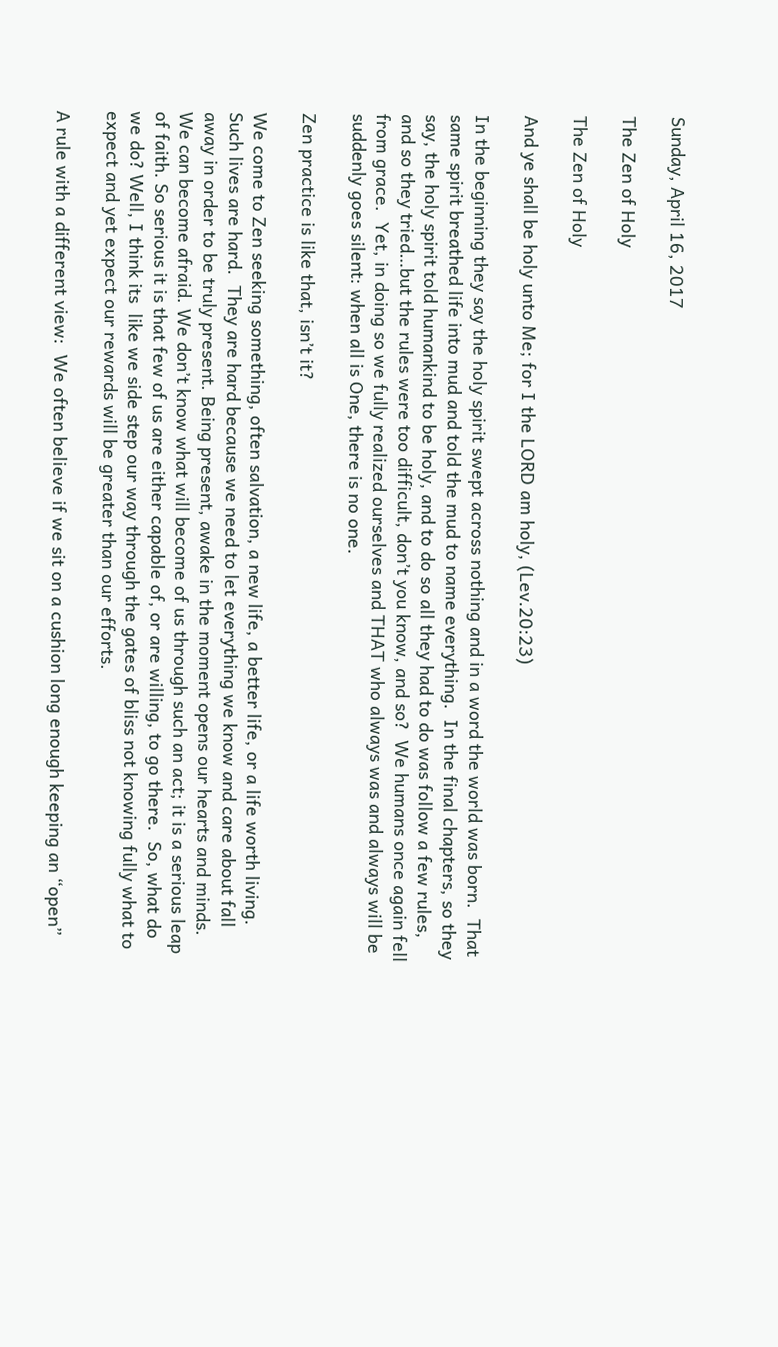Sunday, April 16, 2017

The Zen of Holy

The Zen of Holy

And ye shall be holy unto Me; for I the LORD am holy, (Lev.20:23)

In the beginning they say the holy spirit swept across nothing and in a word the world was born.  That same spirit breathed life into mud and told the mud to name everything.  In the final chapters, so they say, the holy spirit told humankind to be holy, and to do so all they had to do was follow a few rules, and so they tried…but the rules were too difficult, don’t you know, and so?  We humans once again fell from grace.  Yet, in doing so we fully realized ourselves and THAT who always was and always will be suddenly goes silent: when all is One, there is no one.

Zen practice is like that, isn’t it?

We come to Zen seeking something, often salvation, a new life, a better life, or a life worth living. Such lives are hard.  They are hard because we need to let everything we know and care about fall away in order to be truly present. Being present, awake in the moment opens our hearts and minds. We can become afraid. We don’t know what will become of us through such an act; it is a serious leap of faith. So serious it is that few of us are either capable of, or are willing, to go there.  So, what do we do? Well, I think its  like we side step our way through the gates of bliss not knowing fully what to expect and yet expect our rewards will be greater than our efforts.

A rule with a different view:  We often believe if we sit on a cushion long enough keeping an “open”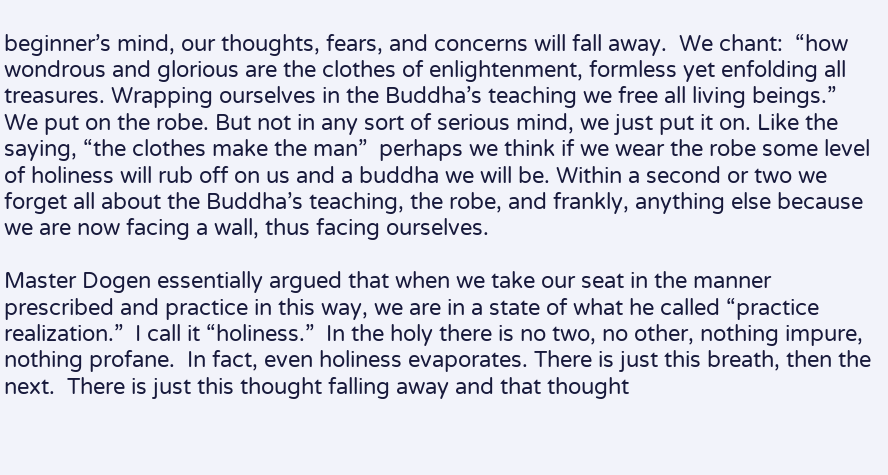beginner’s mind, our thoughts, fears, and concerns will fall away.  We chant:  “how wondrous and glorious are the clothes of enlightenment, formless yet enfolding all treasures. Wrapping ourselves in the Buddha’s teaching we free all living beings.”  We put on the robe. But not in any sort of serious mind, we just put it on. Like the saying, “the clothes make the man”  perhaps we think if we wear the robe some level of holiness will rub off on us and a buddha we will be. Within a second or two we forget all about the Buddha’s teaching, the robe, and frankly, anything else because we are now facing a wall, thus facing ourselves.

Master Dogen essentially argued that when we take our seat in the manner prescribed and practice in this way, we are in a state of what he called “practice realization.”  I call it “holiness.”  In the holy there is no two, no other, nothing impure, nothing profane.  In fact, even holiness evaporates. There is just this breath, then the next.  There is just this thought falling away and that thought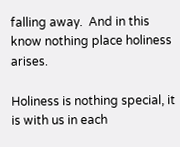falling away.  And in this know nothing place holiness arises.

Holiness is nothing special, it is with us in each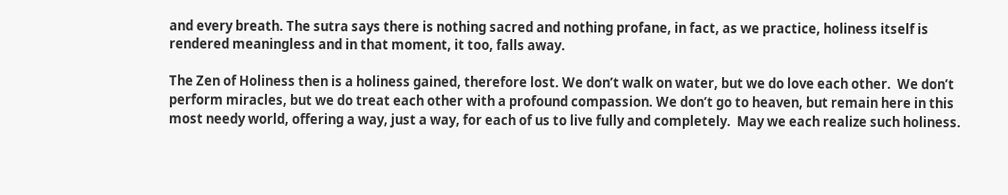and every breath. The sutra says there is nothing sacred and nothing profane, in fact, as we practice, holiness itself is rendered meaningless and in that moment, it too, falls away.

The Zen of Holiness then is a holiness gained, therefore lost. We don’t walk on water, but we do love each other.  We don’t perform miracles, but we do treat each other with a profound compassion. We don’t go to heaven, but remain here in this most needy world, offering a way, just a way, for each of us to live fully and completely.  May we each realize such holiness.